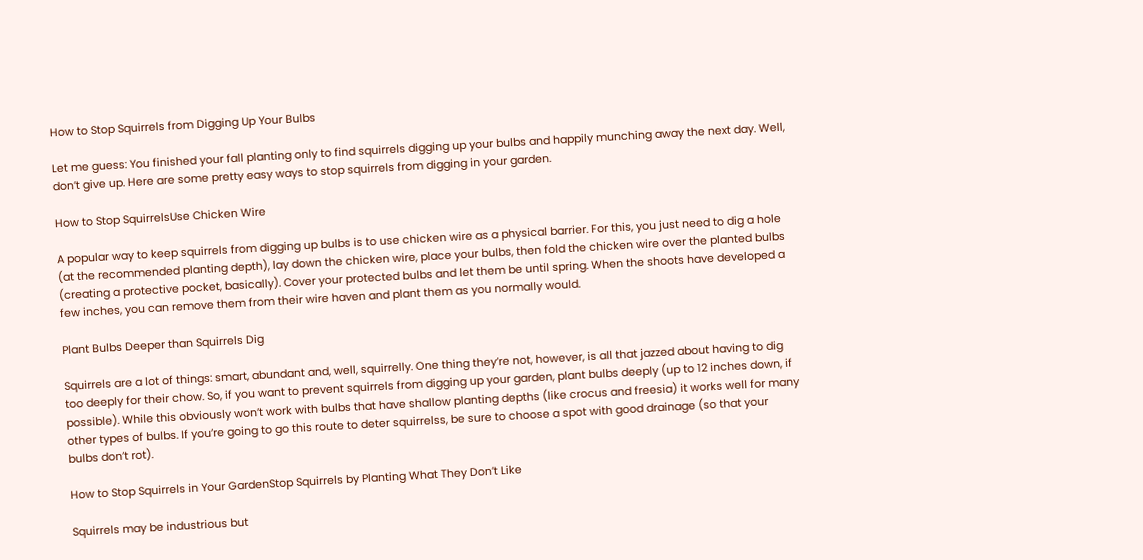How to Stop Squirrels from Digging Up Your Bulbs

Let me guess: You finished your fall planting only to find squirrels digging up your bulbs and happily munching away the next day. Well, don’t give up. Here are some pretty easy ways to stop squirrels from digging in your garden.

How to Stop SquirrelsUse Chicken Wire

A popular way to keep squirrels from digging up bulbs is to use chicken wire as a physical barrier. For this, you just need to dig a hole (at the recommended planting depth), lay down the chicken wire, place your bulbs, then fold the chicken wire over the planted bulbs (creating a protective pocket, basically). Cover your protected bulbs and let them be until spring. When the shoots have developed a few inches, you can remove them from their wire haven and plant them as you normally would.

Plant Bulbs Deeper than Squirrels Dig

Squirrels are a lot of things: smart, abundant and, well, squirrelly. One thing they’re not, however, is all that jazzed about having to dig too deeply for their chow. So, if you want to prevent squirrels from digging up your garden, plant bulbs deeply (up to 12 inches down, if possible). While this obviously won’t work with bulbs that have shallow planting depths (like crocus and freesia) it works well for many other types of bulbs. If you’re going to go this route to deter squirrelss, be sure to choose a spot with good drainage (so that your bulbs don’t rot).

How to Stop Squirrels in Your GardenStop Squirrels by Planting What They Don’t Like

Squirrels may be industrious but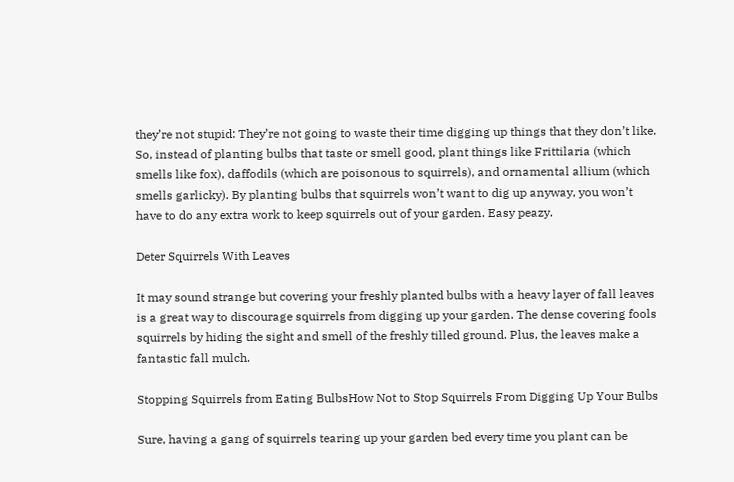they’re not stupid: They’re not going to waste their time digging up things that they don’t like. So, instead of planting bulbs that taste or smell good, plant things like Frittilaria (which smells like fox), daffodils (which are poisonous to squirrels), and ornamental allium (which smells garlicky). By planting bulbs that squirrels won’t want to dig up anyway, you won’t have to do any extra work to keep squirrels out of your garden. Easy peazy.

Deter Squirrels With Leaves

It may sound strange but covering your freshly planted bulbs with a heavy layer of fall leaves is a great way to discourage squirrels from digging up your garden. The dense covering fools squirrels by hiding the sight and smell of the freshly tilled ground. Plus, the leaves make a fantastic fall mulch.

Stopping Squirrels from Eating BulbsHow Not to Stop Squirrels From Digging Up Your Bulbs

Sure, having a gang of squirrels tearing up your garden bed every time you plant can be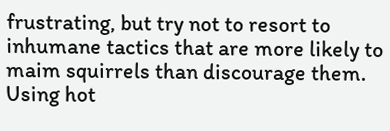frustrating, but try not to resort to inhumane tactics that are more likely to maim squirrels than discourage them. Using hot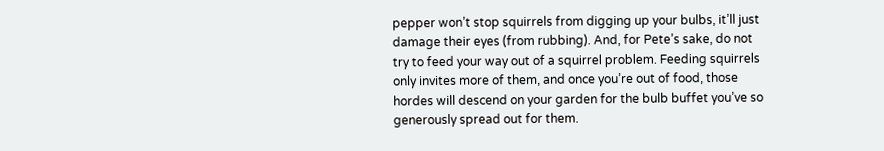pepper won’t stop squirrels from digging up your bulbs, it’ll just damage their eyes (from rubbing). And, for Pete’s sake, do not try to feed your way out of a squirrel problem. Feeding squirrels only invites more of them, and once you’re out of food, those hordes will descend on your garden for the bulb buffet you’ve so generously spread out for them.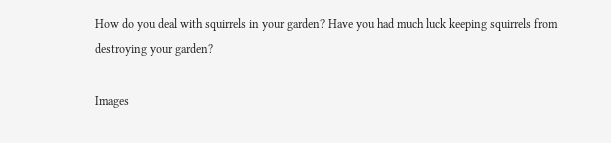How do you deal with squirrels in your garden? Have you had much luck keeping squirrels from destroying your garden?

Images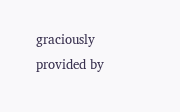graciously provided by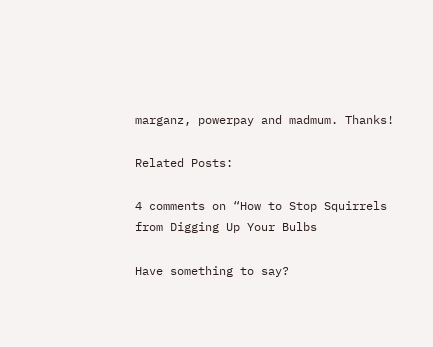marganz, powerpay and madmum. Thanks!

Related Posts:

4 comments on “How to Stop Squirrels from Digging Up Your Bulbs

Have something to say?